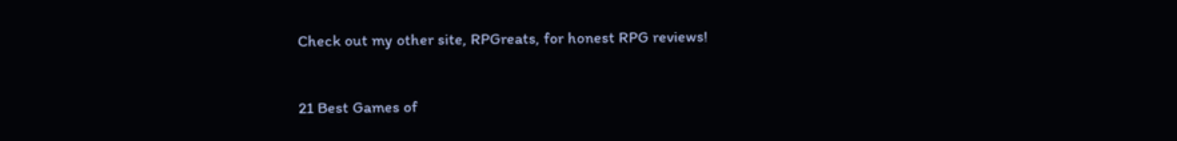Check out my other site, RPGreats, for honest RPG reviews!


21 Best Games of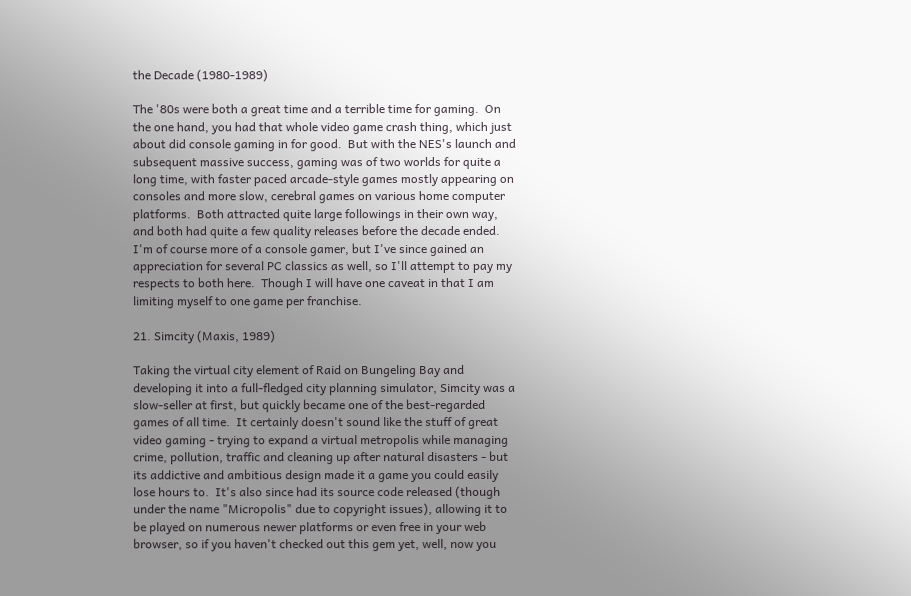the Decade (1980-1989)

The '80s were both a great time and a terrible time for gaming.  On the one hand, you had that whole video game crash thing, which just about did console gaming in for good.  But with the NES's launch and subsequent massive success, gaming was of two worlds for quite a long time, with faster paced arcade-style games mostly appearing on consoles and more slow, cerebral games on various home computer platforms.  Both attracted quite large followings in their own way, and both had quite a few quality releases before the decade ended.  I'm of course more of a console gamer, but I've since gained an appreciation for several PC classics as well, so I'll attempt to pay my respects to both here.  Though I will have one caveat in that I am limiting myself to one game per franchise.

21. Simcity (Maxis, 1989)

Taking the virtual city element of Raid on Bungeling Bay and developing it into a full-fledged city planning simulator, Simcity was a slow-seller at first, but quickly became one of the best-regarded games of all time.  It certainly doesn't sound like the stuff of great video gaming - trying to expand a virtual metropolis while managing crime, pollution, traffic and cleaning up after natural disasters - but its addictive and ambitious design made it a game you could easily lose hours to.  It's also since had its source code released (though under the name "Micropolis" due to copyright issues), allowing it to be played on numerous newer platforms or even free in your web browser, so if you haven't checked out this gem yet, well, now you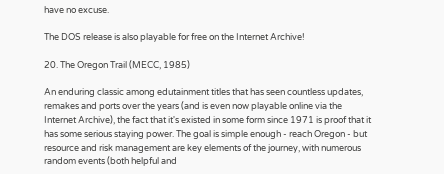have no excuse.

The DOS release is also playable for free on the Internet Archive!

20. The Oregon Trail (MECC, 1985)

An enduring classic among edutainment titles that has seen countless updates, remakes and ports over the years (and is even now playable online via the Internet Archive), the fact that it's existed in some form since 1971 is proof that it has some serious staying power. The goal is simple enough - reach Oregon - but resource and risk management are key elements of the journey, with numerous random events (both helpful and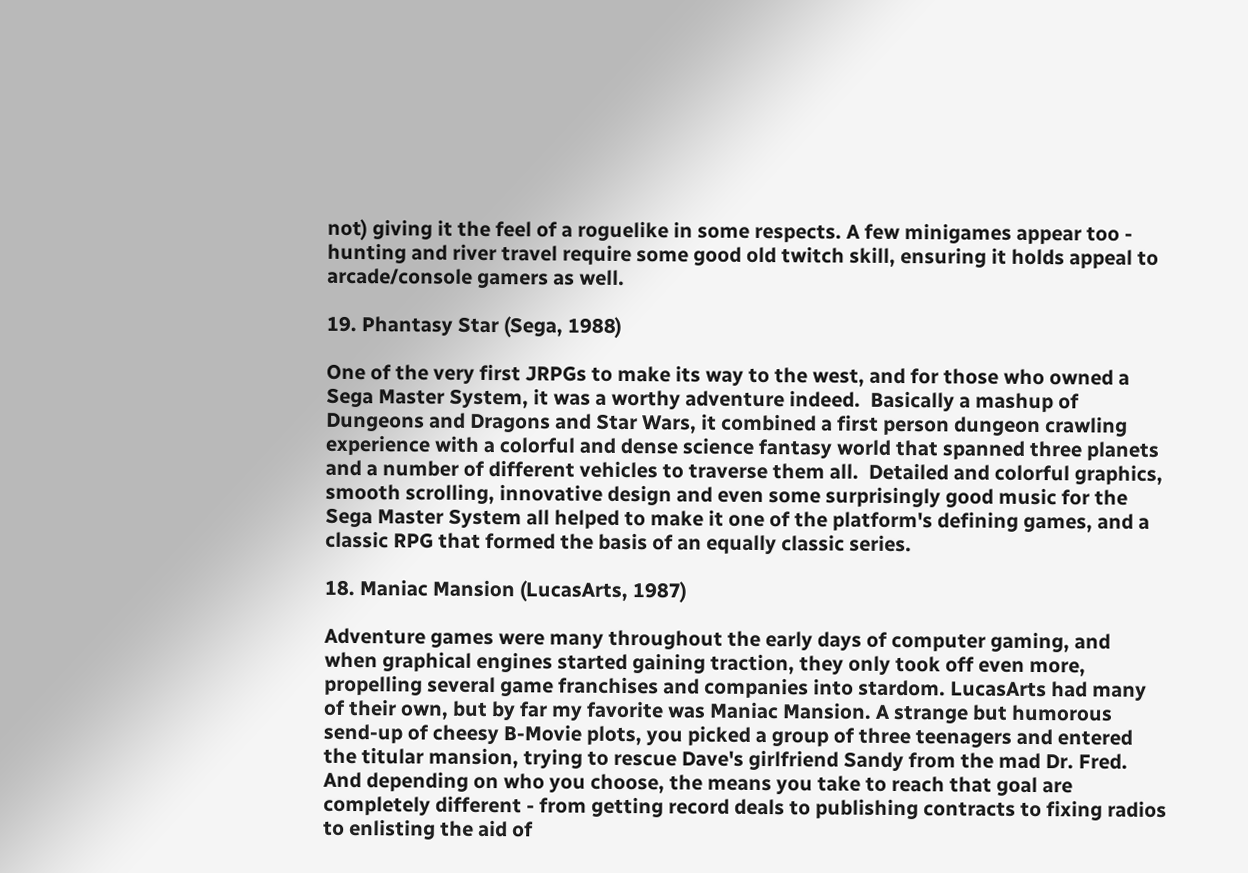not) giving it the feel of a roguelike in some respects. A few minigames appear too - hunting and river travel require some good old twitch skill, ensuring it holds appeal to arcade/console gamers as well.

19. Phantasy Star (Sega, 1988)

One of the very first JRPGs to make its way to the west, and for those who owned a Sega Master System, it was a worthy adventure indeed.  Basically a mashup of Dungeons and Dragons and Star Wars, it combined a first person dungeon crawling experience with a colorful and dense science fantasy world that spanned three planets and a number of different vehicles to traverse them all.  Detailed and colorful graphics, smooth scrolling, innovative design and even some surprisingly good music for the Sega Master System all helped to make it one of the platform's defining games, and a classic RPG that formed the basis of an equally classic series.

18. Maniac Mansion (LucasArts, 1987)

Adventure games were many throughout the early days of computer gaming, and when graphical engines started gaining traction, they only took off even more, propelling several game franchises and companies into stardom. LucasArts had many of their own, but by far my favorite was Maniac Mansion. A strange but humorous send-up of cheesy B-Movie plots, you picked a group of three teenagers and entered the titular mansion, trying to rescue Dave's girlfriend Sandy from the mad Dr. Fred. And depending on who you choose, the means you take to reach that goal are completely different - from getting record deals to publishing contracts to fixing radios to enlisting the aid of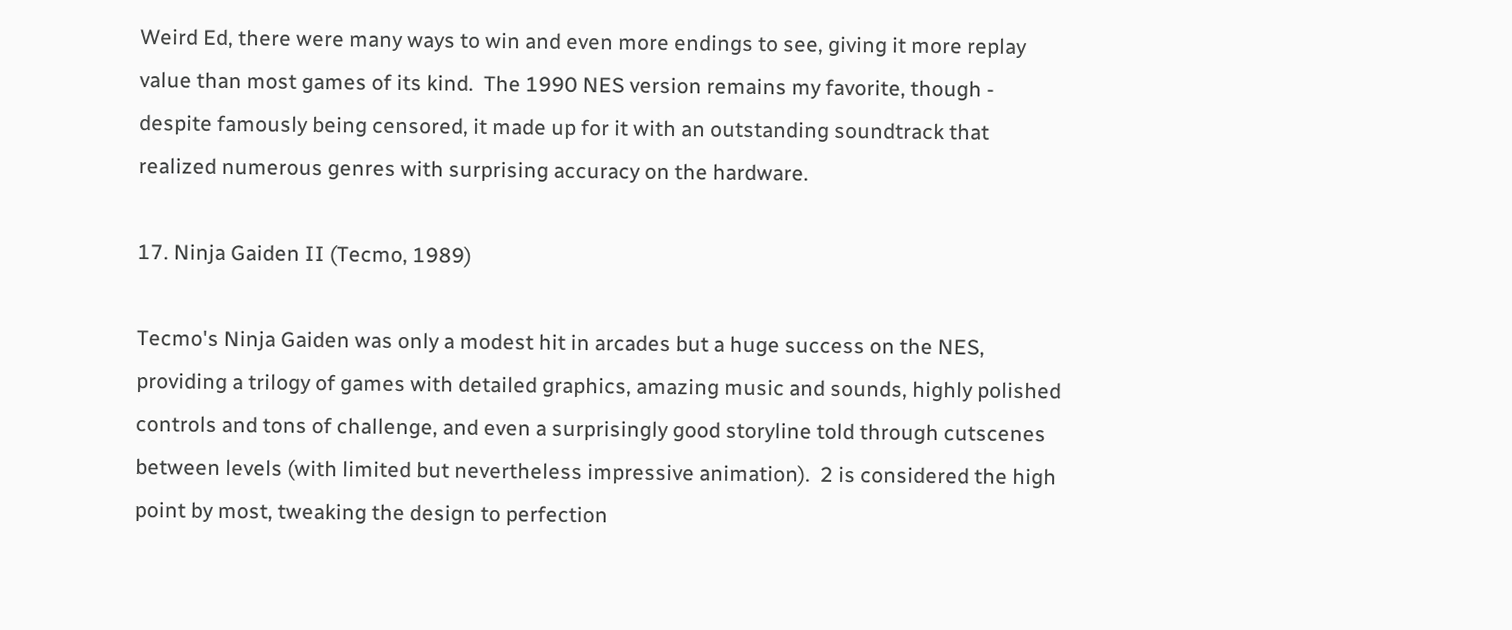Weird Ed, there were many ways to win and even more endings to see, giving it more replay value than most games of its kind.  The 1990 NES version remains my favorite, though - despite famously being censored, it made up for it with an outstanding soundtrack that realized numerous genres with surprising accuracy on the hardware.

17. Ninja Gaiden II (Tecmo, 1989)

Tecmo's Ninja Gaiden was only a modest hit in arcades but a huge success on the NES, providing a trilogy of games with detailed graphics, amazing music and sounds, highly polished controls and tons of challenge, and even a surprisingly good storyline told through cutscenes between levels (with limited but nevertheless impressive animation).  2 is considered the high point by most, tweaking the design to perfection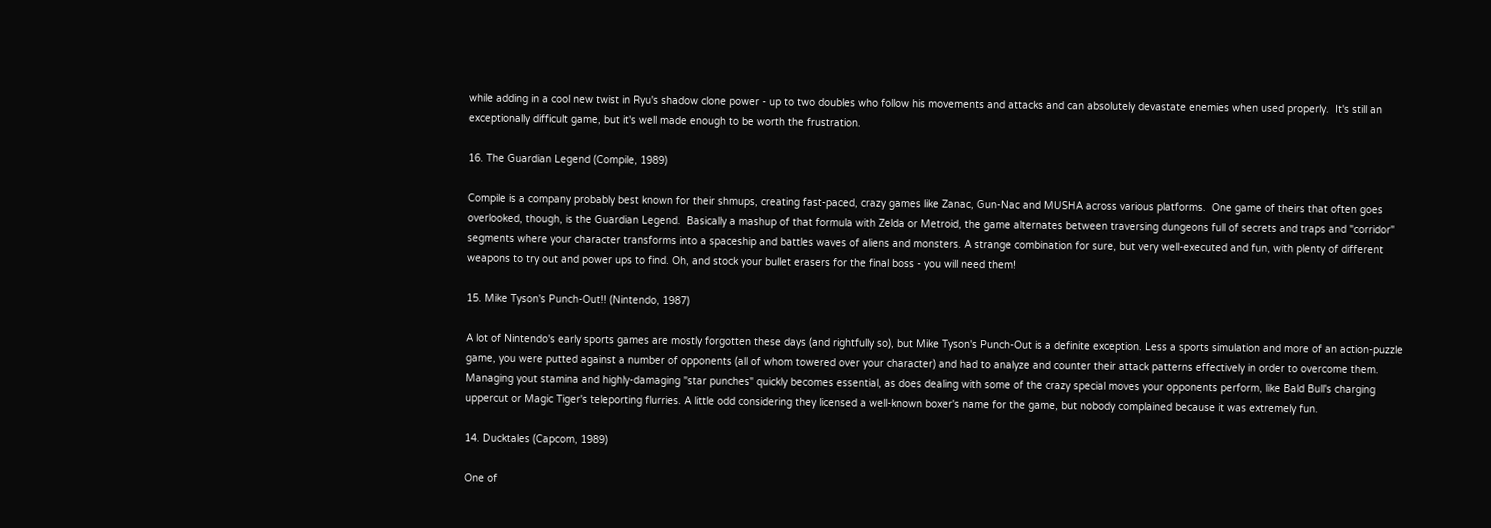while adding in a cool new twist in Ryu's shadow clone power - up to two doubles who follow his movements and attacks and can absolutely devastate enemies when used properly.  It's still an exceptionally difficult game, but it's well made enough to be worth the frustration.

16. The Guardian Legend (Compile, 1989)

Compile is a company probably best known for their shmups, creating fast-paced, crazy games like Zanac, Gun-Nac and MUSHA across various platforms.  One game of theirs that often goes overlooked, though, is the Guardian Legend.  Basically a mashup of that formula with Zelda or Metroid, the game alternates between traversing dungeons full of secrets and traps and "corridor" segments where your character transforms into a spaceship and battles waves of aliens and monsters. A strange combination for sure, but very well-executed and fun, with plenty of different weapons to try out and power ups to find. Oh, and stock your bullet erasers for the final boss - you will need them!

15. Mike Tyson's Punch-Out!! (Nintendo, 1987)

A lot of Nintendo's early sports games are mostly forgotten these days (and rightfully so), but Mike Tyson's Punch-Out is a definite exception. Less a sports simulation and more of an action-puzzle game, you were putted against a number of opponents (all of whom towered over your character) and had to analyze and counter their attack patterns effectively in order to overcome them.  Managing yout stamina and highly-damaging "star punches" quickly becomes essential, as does dealing with some of the crazy special moves your opponents perform, like Bald Bull's charging uppercut or Magic Tiger's teleporting flurries. A little odd considering they licensed a well-known boxer's name for the game, but nobody complained because it was extremely fun.

14. Ducktales (Capcom, 1989)

One of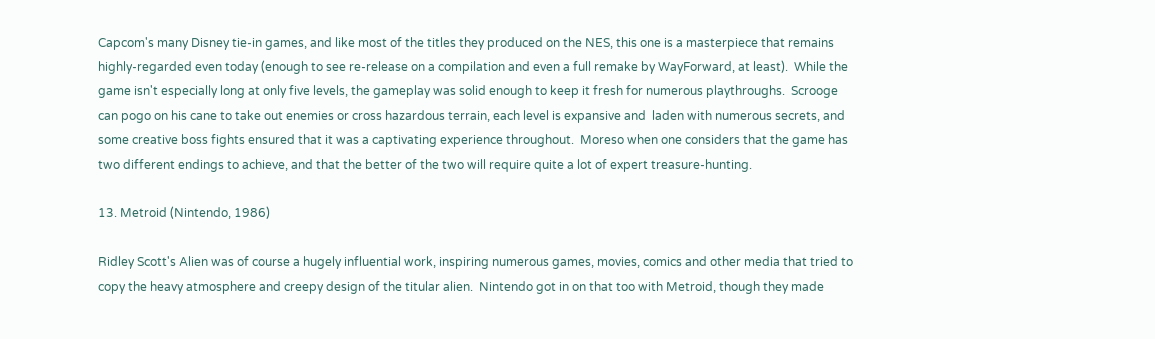Capcom's many Disney tie-in games, and like most of the titles they produced on the NES, this one is a masterpiece that remains highly-regarded even today (enough to see re-release on a compilation and even a full remake by WayForward, at least).  While the game isn't especially long at only five levels, the gameplay was solid enough to keep it fresh for numerous playthroughs.  Scrooge can pogo on his cane to take out enemies or cross hazardous terrain, each level is expansive and  laden with numerous secrets, and some creative boss fights ensured that it was a captivating experience throughout.  Moreso when one considers that the game has two different endings to achieve, and that the better of the two will require quite a lot of expert treasure-hunting.

13. Metroid (Nintendo, 1986)

Ridley Scott's Alien was of course a hugely influential work, inspiring numerous games, movies, comics and other media that tried to copy the heavy atmosphere and creepy design of the titular alien.  Nintendo got in on that too with Metroid, though they made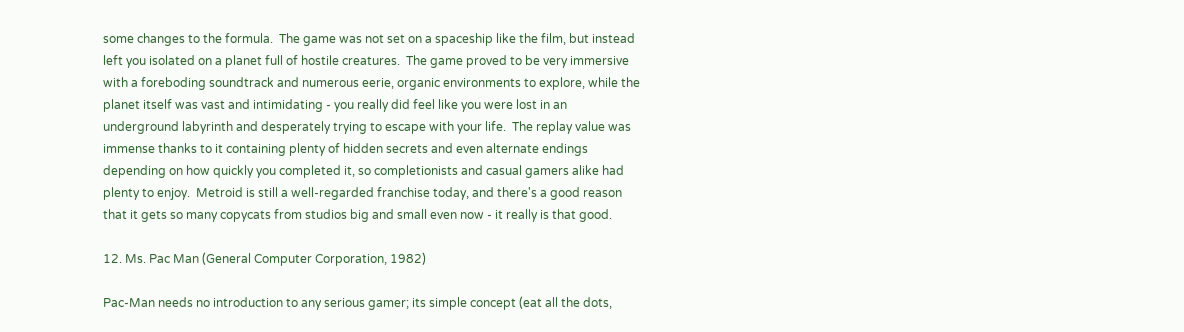some changes to the formula.  The game was not set on a spaceship like the film, but instead left you isolated on a planet full of hostile creatures.  The game proved to be very immersive with a foreboding soundtrack and numerous eerie, organic environments to explore, while the planet itself was vast and intimidating - you really did feel like you were lost in an underground labyrinth and desperately trying to escape with your life.  The replay value was immense thanks to it containing plenty of hidden secrets and even alternate endings depending on how quickly you completed it, so completionists and casual gamers alike had plenty to enjoy.  Metroid is still a well-regarded franchise today, and there's a good reason that it gets so many copycats from studios big and small even now - it really is that good.

12. Ms. Pac Man (General Computer Corporation, 1982)

Pac-Man needs no introduction to any serious gamer; its simple concept (eat all the dots,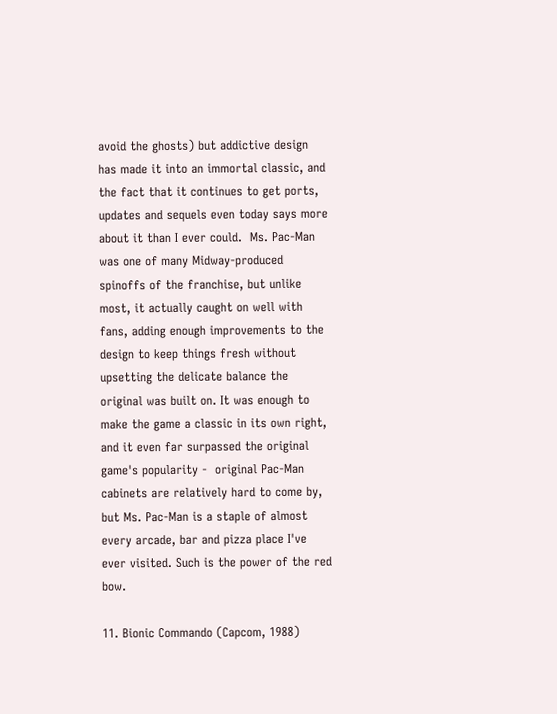avoid the ghosts) but addictive design has made it into an immortal classic, and the fact that it continues to get ports, updates and sequels even today says more about it than I ever could.  Ms. Pac-Man was one of many Midway-produced spinoffs of the franchise, but unlike most, it actually caught on well with fans, adding enough improvements to the design to keep things fresh without upsetting the delicate balance the original was built on. It was enough to make the game a classic in its own right, and it even far surpassed the original game's popularity -  original Pac-Man cabinets are relatively hard to come by, but Ms. Pac-Man is a staple of almost every arcade, bar and pizza place I've ever visited. Such is the power of the red bow.

11. Bionic Commando (Capcom, 1988)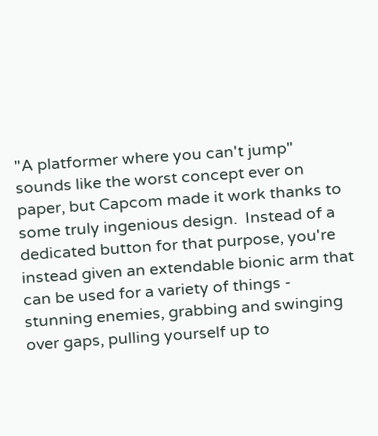"A platformer where you can't jump" sounds like the worst concept ever on paper, but Capcom made it work thanks to some truly ingenious design.  Instead of a dedicated button for that purpose, you're instead given an extendable bionic arm that can be used for a variety of things - stunning enemies, grabbing and swinging over gaps, pulling yourself up to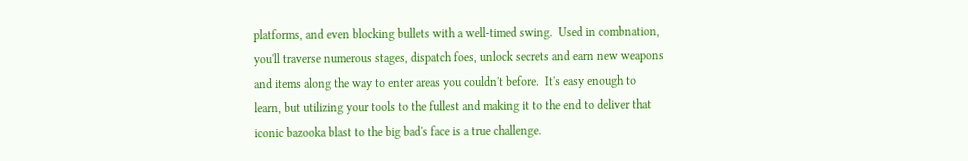platforms, and even blocking bullets with a well-timed swing.  Used in combnation, you'll traverse numerous stages, dispatch foes, unlock secrets and earn new weapons and items along the way to enter areas you couldn't before.  It's easy enough to learn, but utilizing your tools to the fullest and making it to the end to deliver that iconic bazooka blast to the big bad's face is a true challenge.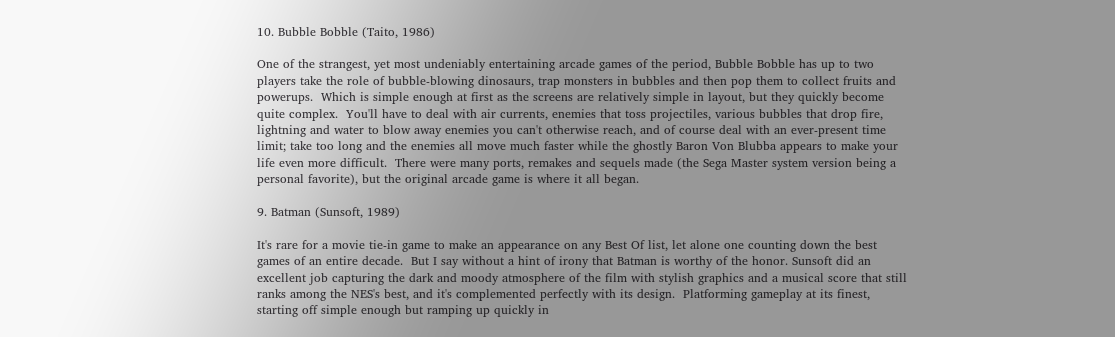10. Bubble Bobble (Taito, 1986)

One of the strangest, yet most undeniably entertaining arcade games of the period, Bubble Bobble has up to two players take the role of bubble-blowing dinosaurs, trap monsters in bubbles and then pop them to collect fruits and powerups.  Which is simple enough at first as the screens are relatively simple in layout, but they quickly become quite complex.  You'll have to deal with air currents, enemies that toss projectiles, various bubbles that drop fire, lightning and water to blow away enemies you can't otherwise reach, and of course deal with an ever-present time limit; take too long and the enemies all move much faster while the ghostly Baron Von Blubba appears to make your life even more difficult.  There were many ports, remakes and sequels made (the Sega Master system version being a personal favorite), but the original arcade game is where it all began.

9. Batman (Sunsoft, 1989)

It's rare for a movie tie-in game to make an appearance on any Best Of list, let alone one counting down the best games of an entire decade.  But I say without a hint of irony that Batman is worthy of the honor. Sunsoft did an excellent job capturing the dark and moody atmosphere of the film with stylish graphics and a musical score that still ranks among the NES's best, and it's complemented perfectly with its design.  Platforming gameplay at its finest, starting off simple enough but ramping up quickly in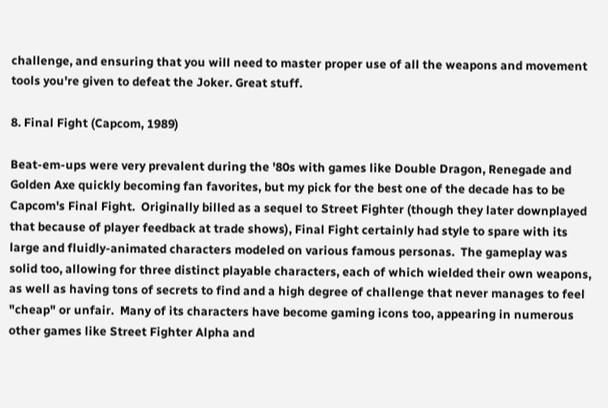challenge, and ensuring that you will need to master proper use of all the weapons and movement tools you're given to defeat the Joker. Great stuff.

8. Final Fight (Capcom, 1989)

Beat-em-ups were very prevalent during the '80s with games like Double Dragon, Renegade and Golden Axe quickly becoming fan favorites, but my pick for the best one of the decade has to be Capcom's Final Fight.  Originally billed as a sequel to Street Fighter (though they later downplayed that because of player feedback at trade shows), Final Fight certainly had style to spare with its large and fluidly-animated characters modeled on various famous personas.  The gameplay was solid too, allowing for three distinct playable characters, each of which wielded their own weapons, as well as having tons of secrets to find and a high degree of challenge that never manages to feel "cheap" or unfair.  Many of its characters have become gaming icons too, appearing in numerous other games like Street Fighter Alpha and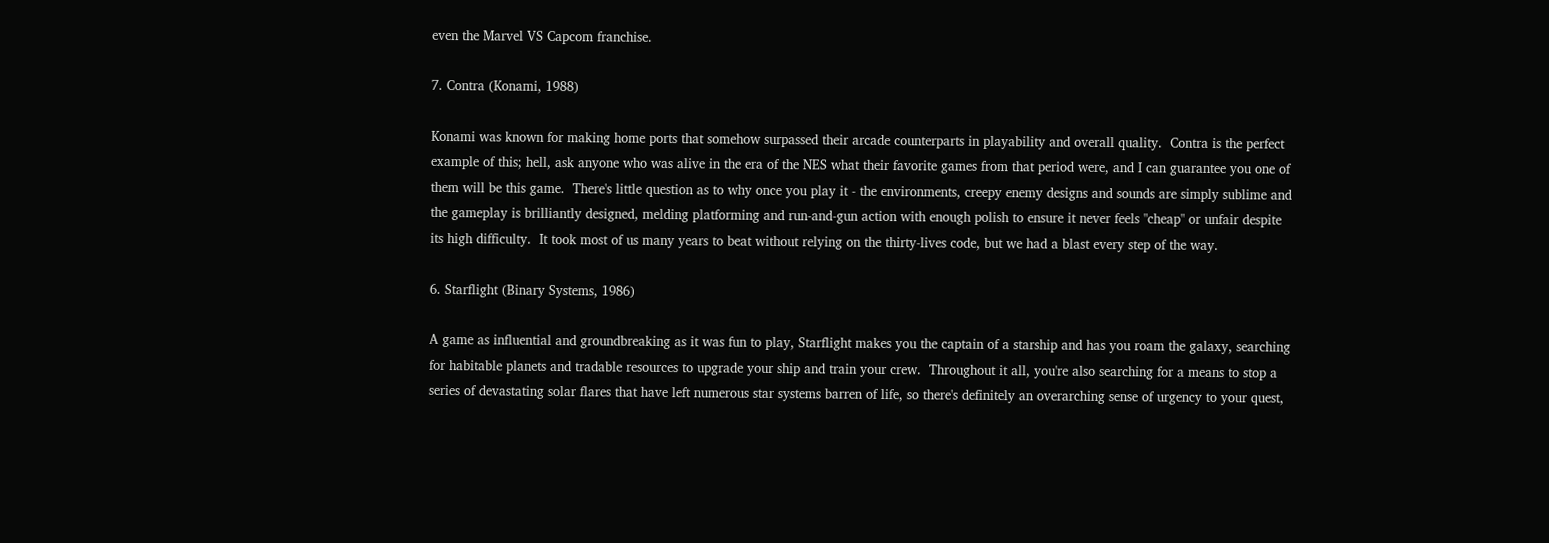even the Marvel VS Capcom franchise.

7. Contra (Konami, 1988)

Konami was known for making home ports that somehow surpassed their arcade counterparts in playability and overall quality.  Contra is the perfect example of this; hell, ask anyone who was alive in the era of the NES what their favorite games from that period were, and I can guarantee you one of them will be this game.  There's little question as to why once you play it - the environments, creepy enemy designs and sounds are simply sublime and the gameplay is brilliantly designed, melding platforming and run-and-gun action with enough polish to ensure it never feels "cheap" or unfair despite its high difficulty.  It took most of us many years to beat without relying on the thirty-lives code, but we had a blast every step of the way.

6. Starflight (Binary Systems, 1986)

A game as influential and groundbreaking as it was fun to play, Starflight makes you the captain of a starship and has you roam the galaxy, searching for habitable planets and tradable resources to upgrade your ship and train your crew.  Throughout it all, you're also searching for a means to stop a series of devastating solar flares that have left numerous star systems barren of life, so there's definitely an overarching sense of urgency to your quest,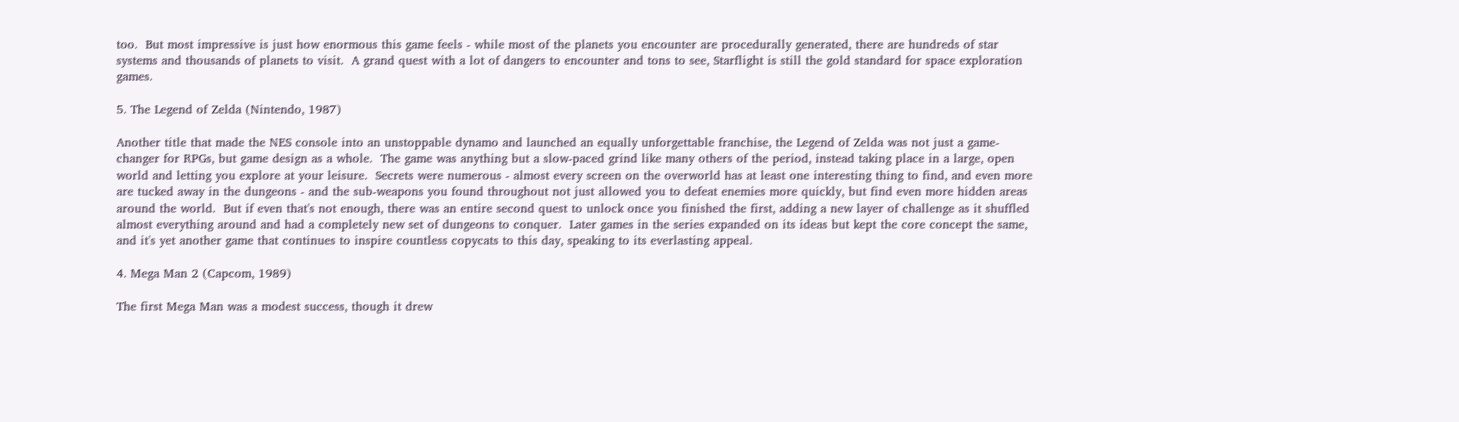too.  But most impressive is just how enormous this game feels - while most of the planets you encounter are procedurally generated, there are hundreds of star systems and thousands of planets to visit.  A grand quest with a lot of dangers to encounter and tons to see, Starflight is still the gold standard for space exploration games.

5. The Legend of Zelda (Nintendo, 1987)

Another title that made the NES console into an unstoppable dynamo and launched an equally unforgettable franchise, the Legend of Zelda was not just a game-changer for RPGs, but game design as a whole.  The game was anything but a slow-paced grind like many others of the period, instead taking place in a large, open world and letting you explore at your leisure.  Secrets were numerous - almost every screen on the overworld has at least one interesting thing to find, and even more are tucked away in the dungeons - and the sub-weapons you found throughout not just allowed you to defeat enemies more quickly, but find even more hidden areas around the world.  But if even that's not enough, there was an entire second quest to unlock once you finished the first, adding a new layer of challenge as it shuffled almost everything around and had a completely new set of dungeons to conquer.  Later games in the series expanded on its ideas but kept the core concept the same, and it's yet another game that continues to inspire countless copycats to this day, speaking to its everlasting appeal.

4. Mega Man 2 (Capcom, 1989)

The first Mega Man was a modest success, though it drew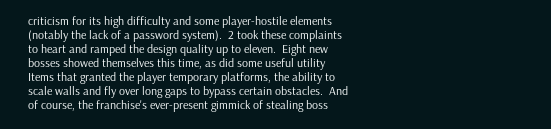criticism for its high difficulty and some player-hostile elements (notably the lack of a password system).  2 took these complaints to heart and ramped the design quality up to eleven.  Eight new bosses showed themselves this time, as did some useful utility Items that granted the player temporary platforms, the ability to scale walls and fly over long gaps to bypass certain obstacles.  And of course, the franchise's ever-present gimmick of stealing boss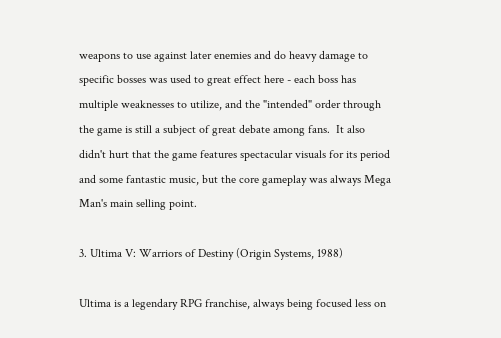weapons to use against later enemies and do heavy damage to specific bosses was used to great effect here - each boss has multiple weaknesses to utilize, and the "intended" order through the game is still a subject of great debate among fans.  It also didn't hurt that the game features spectacular visuals for its period and some fantastic music, but the core gameplay was always Mega Man's main selling point.

3. Ultima V: Warriors of Destiny (Origin Systems, 1988)

Ultima is a legendary RPG franchise, always being focused less on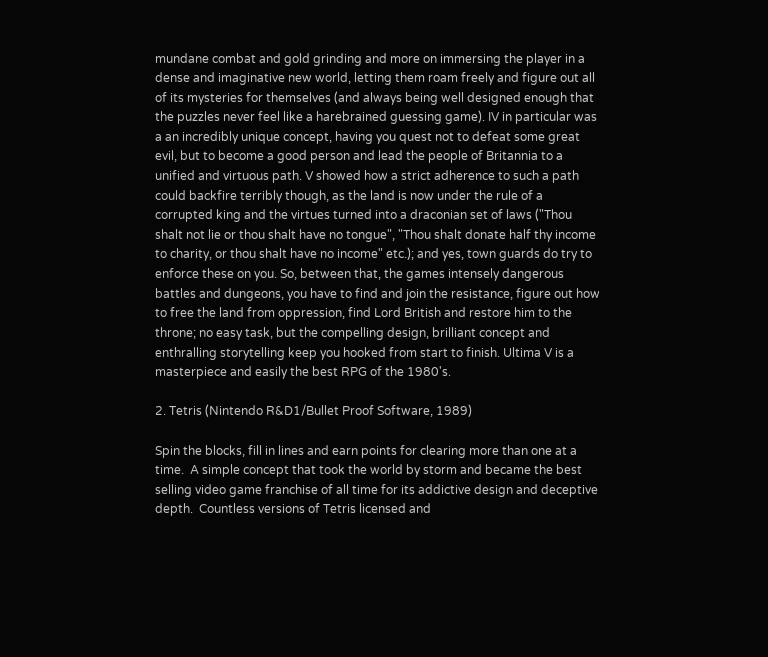mundane combat and gold grinding and more on immersing the player in a dense and imaginative new world, letting them roam freely and figure out all of its mysteries for themselves (and always being well designed enough that the puzzles never feel like a harebrained guessing game). IV in particular was a an incredibly unique concept, having you quest not to defeat some great evil, but to become a good person and lead the people of Britannia to a unified and virtuous path. V showed how a strict adherence to such a path could backfire terribly though, as the land is now under the rule of a corrupted king and the virtues turned into a draconian set of laws ("Thou shalt not lie or thou shalt have no tongue", "Thou shalt donate half thy income to charity, or thou shalt have no income" etc.); and yes, town guards do try to enforce these on you. So, between that, the games intensely dangerous battles and dungeons, you have to find and join the resistance, figure out how to free the land from oppression, find Lord British and restore him to the throne; no easy task, but the compelling design, brilliant concept and enthralling storytelling keep you hooked from start to finish. Ultima V is a masterpiece and easily the best RPG of the 1980's.

2. Tetris (Nintendo R&D1/Bullet Proof Software, 1989)

Spin the blocks, fill in lines and earn points for clearing more than one at a time.  A simple concept that took the world by storm and became the best selling video game franchise of all time for its addictive design and deceptive depth.  Countless versions of Tetris licensed and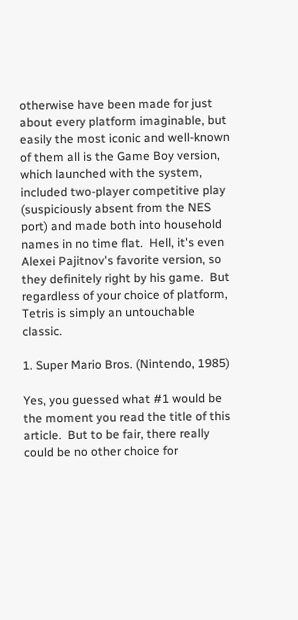otherwise have been made for just about every platform imaginable, but easily the most iconic and well-known of them all is the Game Boy version, which launched with the system, included two-player competitive play (suspiciously absent from the NES port) and made both into household names in no time flat.  Hell, it's even Alexei Pajitnov's favorite version, so they definitely right by his game.  But regardless of your choice of platform, Tetris is simply an untouchable classic.

1. Super Mario Bros. (Nintendo, 1985)

Yes, you guessed what #1 would be the moment you read the title of this article.  But to be fair, there really could be no other choice for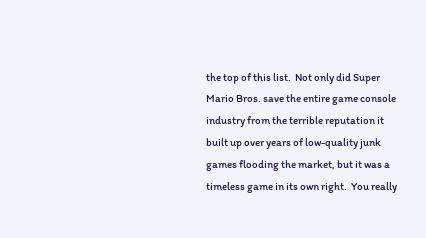the top of this list.  Not only did Super Mario Bros. save the entire game console industry from the terrible reputation it built up over years of low-quality junk games flooding the market, but it was a timeless game in its own right.  You really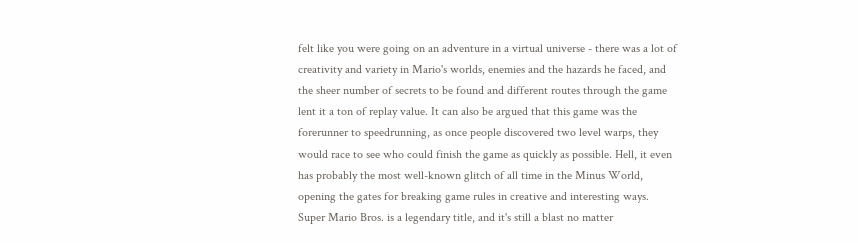felt like you were going on an adventure in a virtual universe - there was a lot of creativity and variety in Mario's worlds, enemies and the hazards he faced, and the sheer number of secrets to be found and different routes through the game lent it a ton of replay value. It can also be argued that this game was the forerunner to speedrunning, as once people discovered two level warps, they would race to see who could finish the game as quickly as possible. Hell, it even has probably the most well-known glitch of all time in the Minus World, opening the gates for breaking game rules in creative and interesting ways.  Super Mario Bros. is a legendary title, and it's still a blast no matter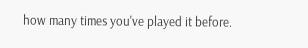how many times you've played it before.